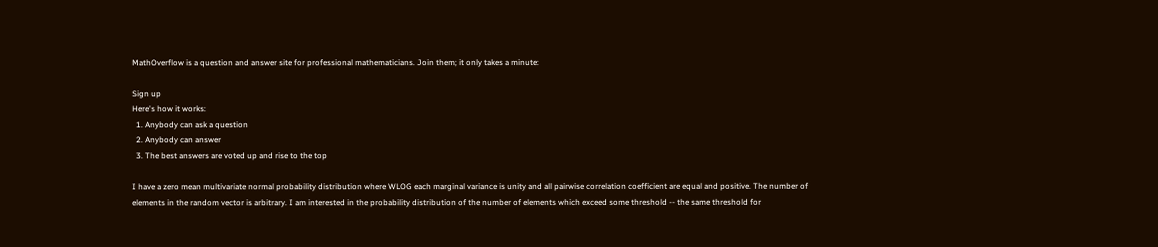MathOverflow is a question and answer site for professional mathematicians. Join them; it only takes a minute:

Sign up
Here's how it works:
  1. Anybody can ask a question
  2. Anybody can answer
  3. The best answers are voted up and rise to the top

I have a zero mean multivariate normal probability distribution where WLOG each marginal variance is unity and all pairwise correlation coefficient are equal and positive. The number of elements in the random vector is arbitrary. I am interested in the probability distribution of the number of elements which exceed some threshold -- the same threshold for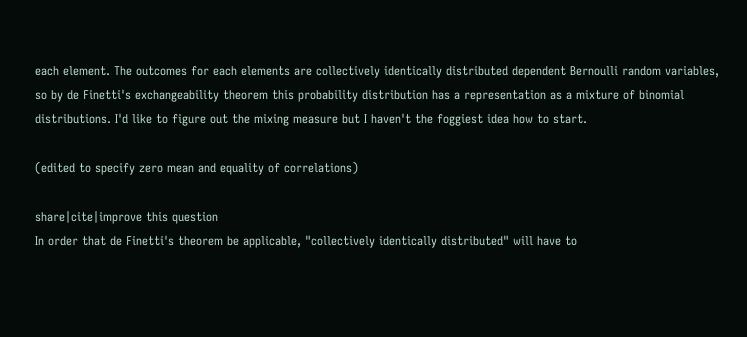each element. The outcomes for each elements are collectively identically distributed dependent Bernoulli random variables, so by de Finetti's exchangeability theorem this probability distribution has a representation as a mixture of binomial distributions. I'd like to figure out the mixing measure but I haven't the foggiest idea how to start.

(edited to specify zero mean and equality of correlations)

share|cite|improve this question
In order that de Finetti's theorem be applicable, "collectively identically distributed" will have to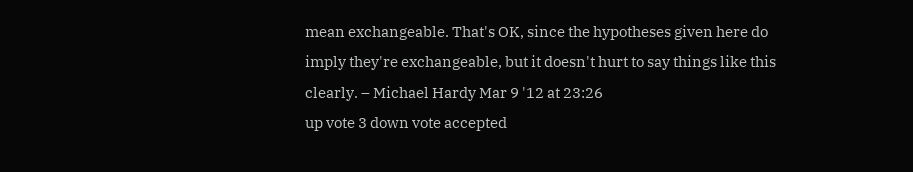mean exchangeable. That's OK, since the hypotheses given here do imply they're exchangeable, but it doesn't hurt to say things like this clearly. – Michael Hardy Mar 9 '12 at 23:26
up vote 3 down vote accepted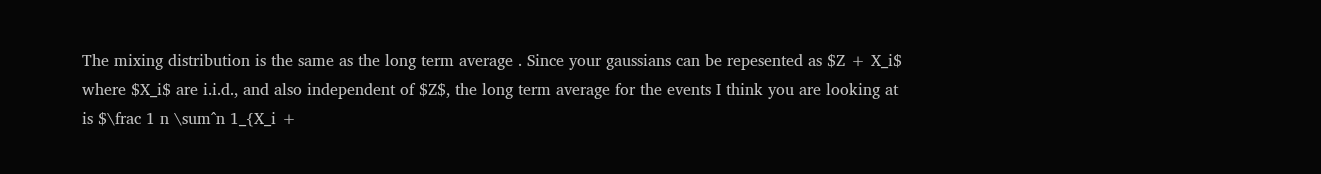The mixing distribution is the same as the long term average . Since your gaussians can be repesented as $Z + X_i$ where $X_i$ are i.i.d., and also independent of $Z$, the long term average for the events I think you are looking at is $\frac 1 n \sum^n 1_{X_i +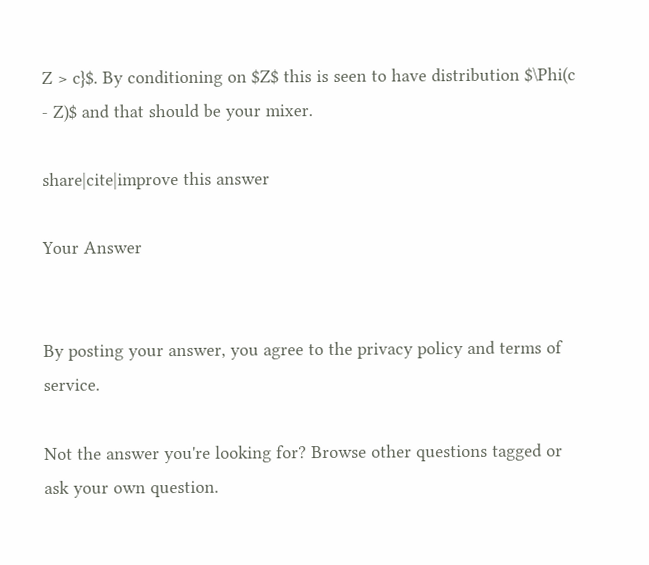Z > c}$. By conditioning on $Z$ this is seen to have distribution $\Phi(c - Z)$ and that should be your mixer.

share|cite|improve this answer

Your Answer


By posting your answer, you agree to the privacy policy and terms of service.

Not the answer you're looking for? Browse other questions tagged or ask your own question.